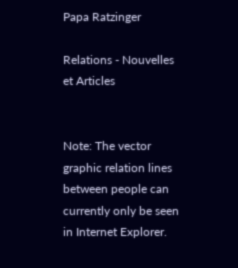Papa Ratzinger

Relations - Nouvelles et Articles


Note: The vector graphic relation lines between people can currently only be seen in Internet Explorer.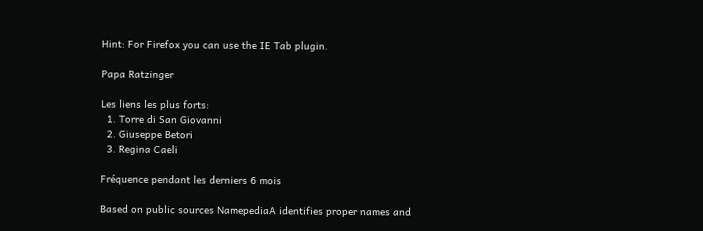Hint: For Firefox you can use the IE Tab plugin.

Papa Ratzinger

Les liens les plus forts:
  1. Torre di San Giovanni
  2. Giuseppe Betori
  3. Regina Caeli

Fréquence pendant les derniers 6 mois

Based on public sources NamepediaA identifies proper names and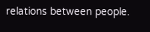relations between people.